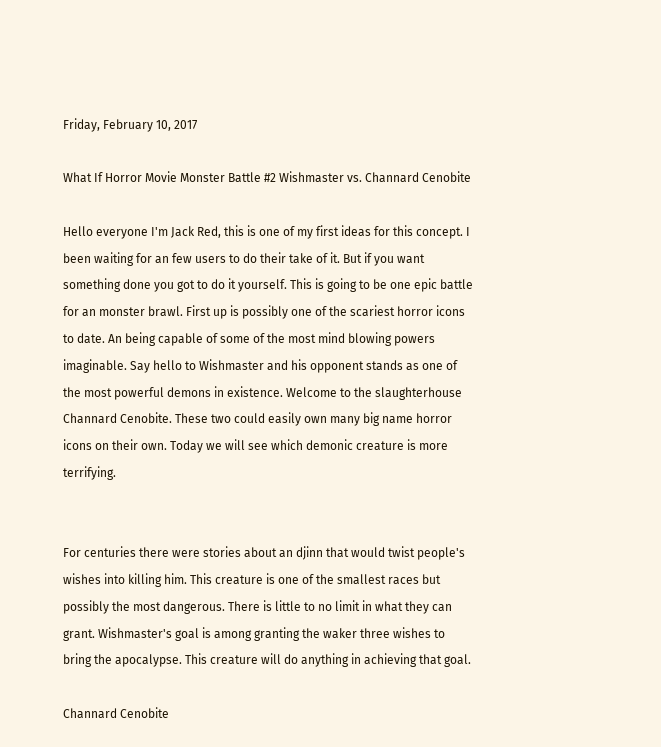Friday, February 10, 2017

What If Horror Movie Monster Battle #2 Wishmaster vs. Channard Cenobite

Hello everyone I'm Jack Red, this is one of my first ideas for this concept. I been waiting for an few users to do their take of it. But if you want something done you got to do it yourself. This is going to be one epic battle for an monster brawl. First up is possibly one of the scariest horror icons to date. An being capable of some of the most mind blowing powers imaginable. Say hello to Wishmaster and his opponent stands as one of the most powerful demons in existence. Welcome to the slaughterhouse Channard Cenobite. These two could easily own many big name horror icons on their own. Today we will see which demonic creature is more terrifying.


For centuries there were stories about an djinn that would twist people's wishes into killing him. This creature is one of the smallest races but possibly the most dangerous. There is little to no limit in what they can grant. Wishmaster's goal is among granting the waker three wishes to bring the apocalypse. This creature will do anything in achieving that goal.

Channard Cenobite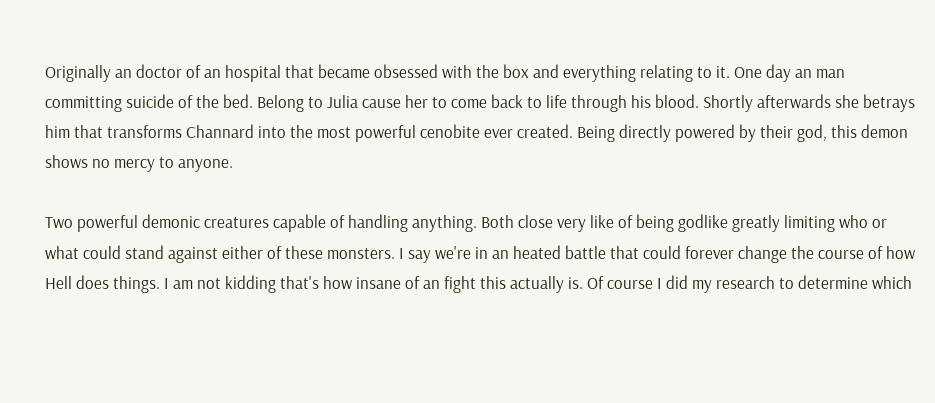Originally an doctor of an hospital that became obsessed with the box and everything relating to it. One day an man committing suicide of the bed. Belong to Julia cause her to come back to life through his blood. Shortly afterwards she betrays him that transforms Channard into the most powerful cenobite ever created. Being directly powered by their god, this demon shows no mercy to anyone.

Two powerful demonic creatures capable of handling anything. Both close very like of being godlike greatly limiting who or what could stand against either of these monsters. I say we're in an heated battle that could forever change the course of how Hell does things. I am not kidding that's how insane of an fight this actually is. Of course I did my research to determine which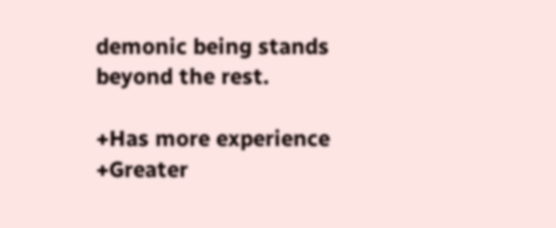demonic being stands beyond the rest.

+Has more experience
+Greater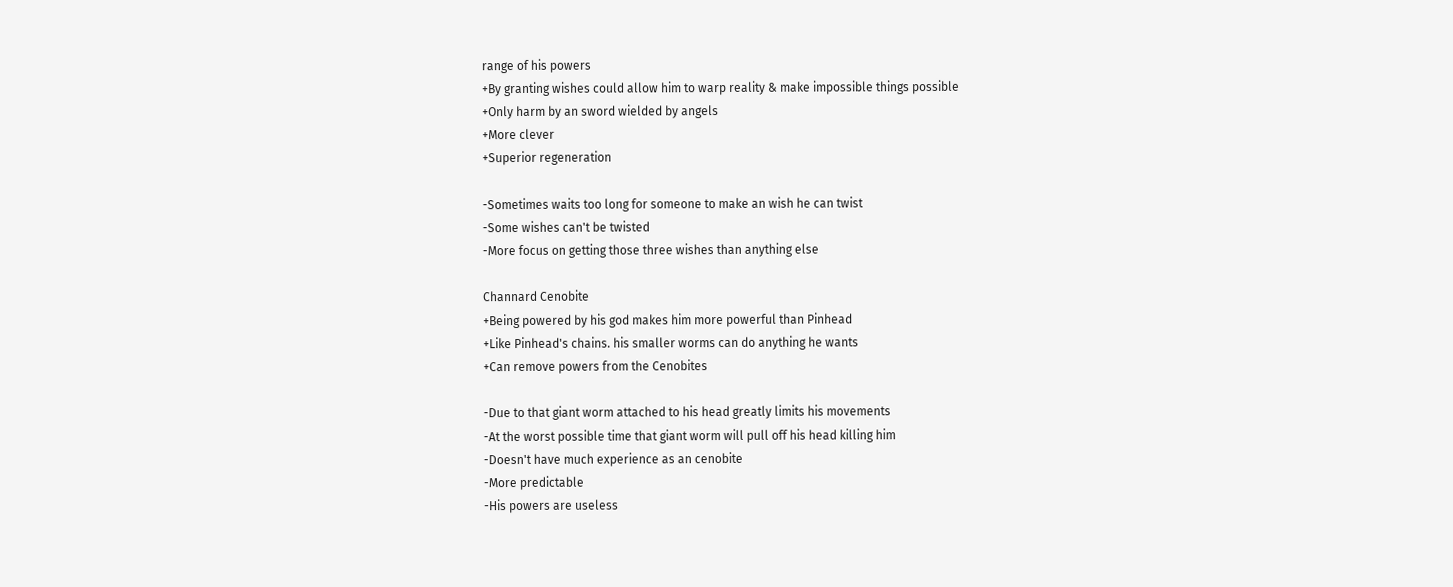range of his powers
+By granting wishes could allow him to warp reality & make impossible things possible
+Only harm by an sword wielded by angels
+More clever
+Superior regeneration

-Sometimes waits too long for someone to make an wish he can twist
-Some wishes can't be twisted
-More focus on getting those three wishes than anything else

Channard Cenobite
+Being powered by his god makes him more powerful than Pinhead
+Like Pinhead's chains. his smaller worms can do anything he wants
+Can remove powers from the Cenobites

-Due to that giant worm attached to his head greatly limits his movements
-At the worst possible time that giant worm will pull off his head killing him
-Doesn't have much experience as an cenobite
-More predictable
-His powers are useless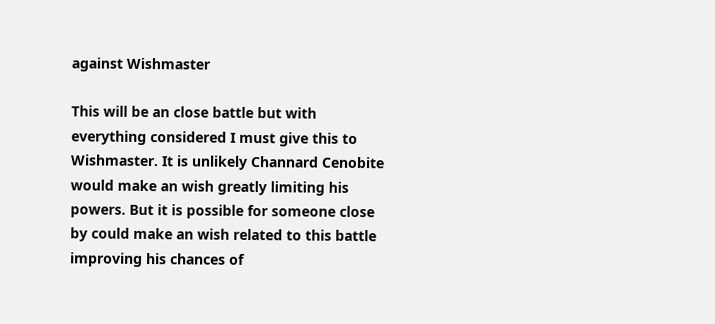against Wishmaster

This will be an close battle but with everything considered I must give this to Wishmaster. It is unlikely Channard Cenobite would make an wish greatly limiting his powers. But it is possible for someone close by could make an wish related to this battle improving his chances of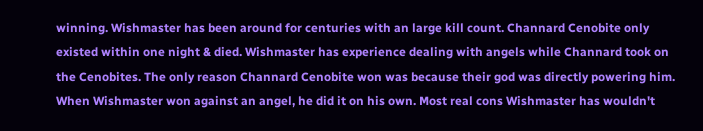winning. Wishmaster has been around for centuries with an large kill count. Channard Cenobite only existed within one night & died. Wishmaster has experience dealing with angels while Channard took on the Cenobites. The only reason Channard Cenobite won was because their god was directly powering him. When Wishmaster won against an angel, he did it on his own. Most real cons Wishmaster has wouldn't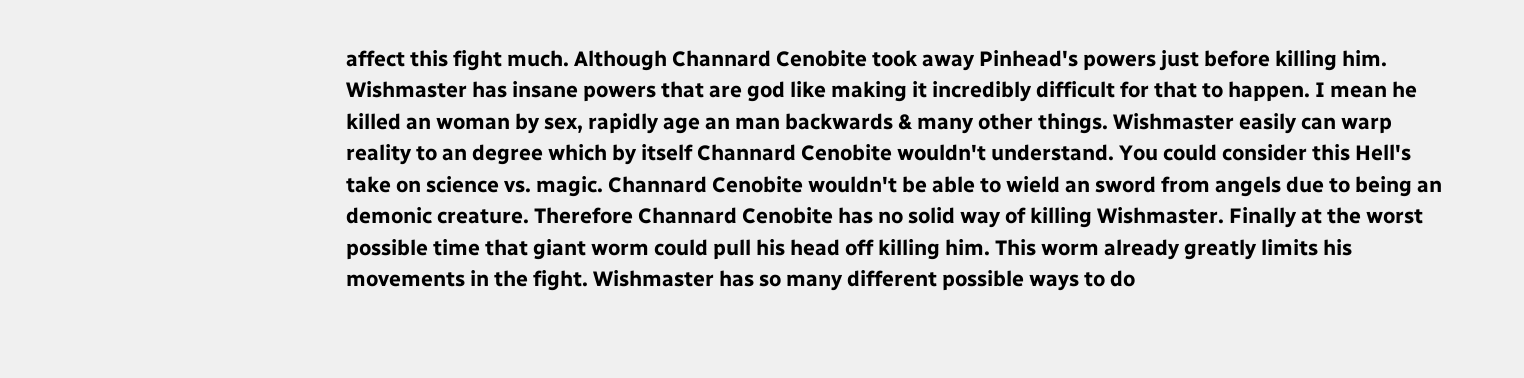affect this fight much. Although Channard Cenobite took away Pinhead's powers just before killing him. Wishmaster has insane powers that are god like making it incredibly difficult for that to happen. I mean he killed an woman by sex, rapidly age an man backwards & many other things. Wishmaster easily can warp reality to an degree which by itself Channard Cenobite wouldn't understand. You could consider this Hell's take on science vs. magic. Channard Cenobite wouldn't be able to wield an sword from angels due to being an demonic creature. Therefore Channard Cenobite has no solid way of killing Wishmaster. Finally at the worst possible time that giant worm could pull his head off killing him. This worm already greatly limits his movements in the fight. Wishmaster has so many different possible ways to do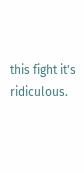this fight it's ridiculous.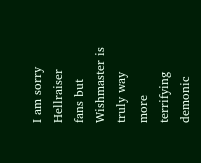I am sorry Hellraiser fans but Wishmaster is truly way more terrifying demonic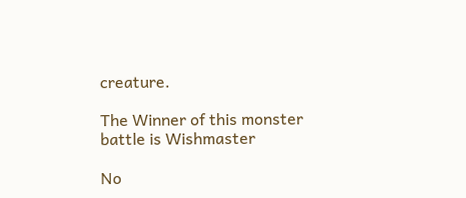creature.

The Winner of this monster battle is Wishmaster

No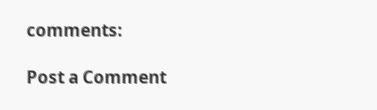comments:

Post a Comment